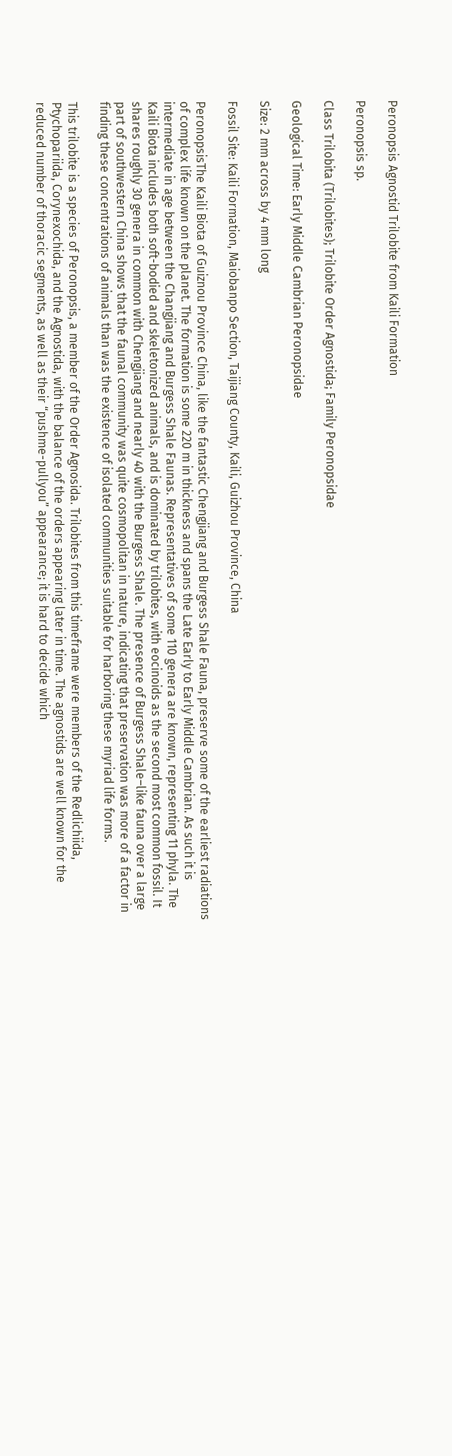Peronopsis Agnostid Trilobite from Kaili Formation

Peronopsis sp.

Class Trilobita (Trilobites); Trilobite Order Agnostida; Family Peronopsidae

Geological Time: Early Middle Cambrian Peronopsidae

Size: 2 mm across by 4 mm long

Fossil Site: Kaili Formation, Maiobanpo Section, Taijiang County, Kaili, Guizhou Province, China

PeronopsisThe Kaili Biota of Guiznou Province China, like the fantastic Chengjiang and Burgess Shale Fauna, preserve some of the earliest radiations of complex life known on the planet. The formation is some 220 m in thickness and spans the Late Early to Early Middle Cambrian. As such it is intermediate in age between the Changjiang and Burgess Shale Faunas. Representatives of some 110 genera are known, representing 11 phyla. The Kaili Biota includes both soft-bodied and skeletonized animals, and is dominated by trilobites, with eocinoids as the second most common fossil. It shares roughly 30 genera in common with Chengjiang and nearly 40 with the Burgess Shale. The presence of Burgess Shale–like fauna over a large part of southwestern China shows that the faunal community was quite cosmopolitan in nature, indicating that preservation was more of a factor in finding these concentrations of animals than was the existence of isolated communities suitable for harboring these myriad life forms.

This trilobite is a species of Peronopsis, a member of the Order Agnosida. Trilobites from this timeframe were members of the Redlichiida, Ptychopariida, Corynexochida, and the Agnostida, with the balance of the orders appearing later in time. The agnostids are well known for the reduced number of thoracic segments, as well as their “pushme-pullyou” appearance; it is hard to decide which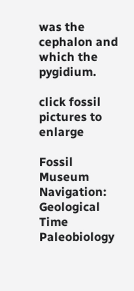was the cephalon and which the pygidium.

click fossil pictures to enlarge

Fossil Museum Navigation:
Geological Time Paleobiology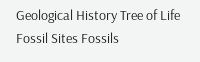Geological History Tree of Life
Fossil Sites Fossils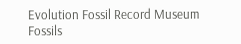Evolution Fossil Record Museum Fossils